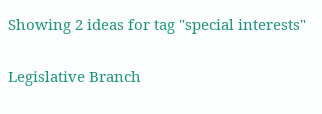Showing 2 ideas for tag "special interests"

Legislative Branch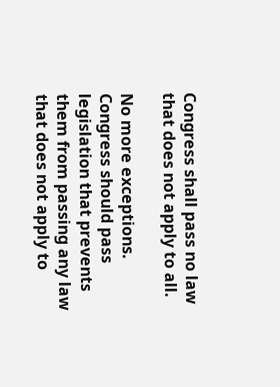Congress shall pass no law that does not apply to all.

No more exceptions. Congress should pass legislation that prevents them from passing any law that does not apply to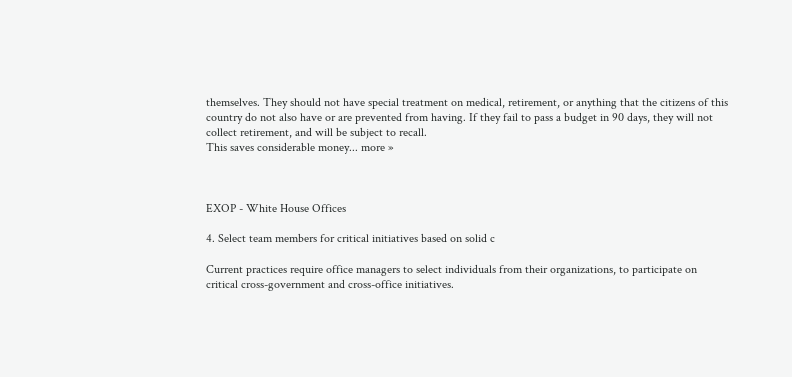themselves. They should not have special treatment on medical, retirement, or anything that the citizens of this country do not also have or are prevented from having. If they fail to pass a budget in 90 days, they will not collect retirement, and will be subject to recall.
This saves considerable money... more »



EXOP - White House Offices

4. Select team members for critical initiatives based on solid c

Current practices require office managers to select individuals from their organizations, to participate on critical cross-government and cross-office initiatives.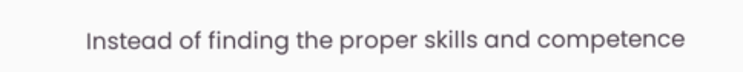Instead of finding the proper skills and competence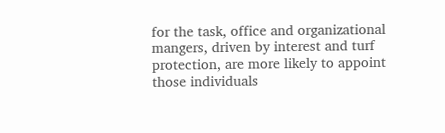for the task, office and organizational mangers, driven by interest and turf protection, are more likely to appoint those individuals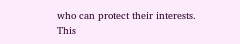who can protect their interests. This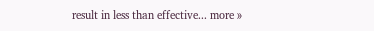result in less than effective... more »